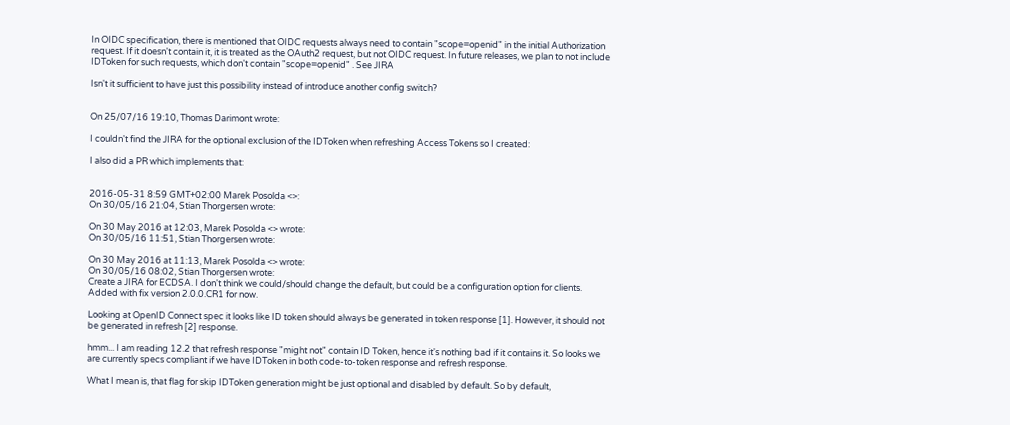In OIDC specification, there is mentioned that OIDC requests always need to contain "scope=openid" in the initial Authorization request. If it doesn't contain it, it is treated as the OAuth2 request, but not OIDC request. In future releases, we plan to not include IDToken for such requests, which don't contain "scope=openid" . See JIRA

Isn't it sufficient to have just this possibility instead of introduce another config switch?


On 25/07/16 19:10, Thomas Darimont wrote:

I couldn't find the JIRA for the optional exclusion of the IDToken when refreshing Access Tokens so I created:

I also did a PR which implements that:


2016-05-31 8:59 GMT+02:00 Marek Posolda <>:
On 30/05/16 21:04, Stian Thorgersen wrote:

On 30 May 2016 at 12:03, Marek Posolda <> wrote:
On 30/05/16 11:51, Stian Thorgersen wrote:

On 30 May 2016 at 11:13, Marek Posolda <> wrote:
On 30/05/16 08:02, Stian Thorgersen wrote:
Create a JIRA for ECDSA. I don't think we could/should change the default, but could be a configuration option for clients.
Added with fix version 2.0.0.CR1 for now.

Looking at OpenID Connect spec it looks like ID token should always be generated in token response [1]. However, it should not be generated in refresh [2] response.

hmm... I am reading 12.2 that refresh response "might not" contain ID Token, hence it's nothing bad if it contains it. So looks we are currently specs compliant if we have IDToken in both code-to-token response and refresh response.

What I mean is, that flag for skip IDToken generation might be just optional and disabled by default. So by default,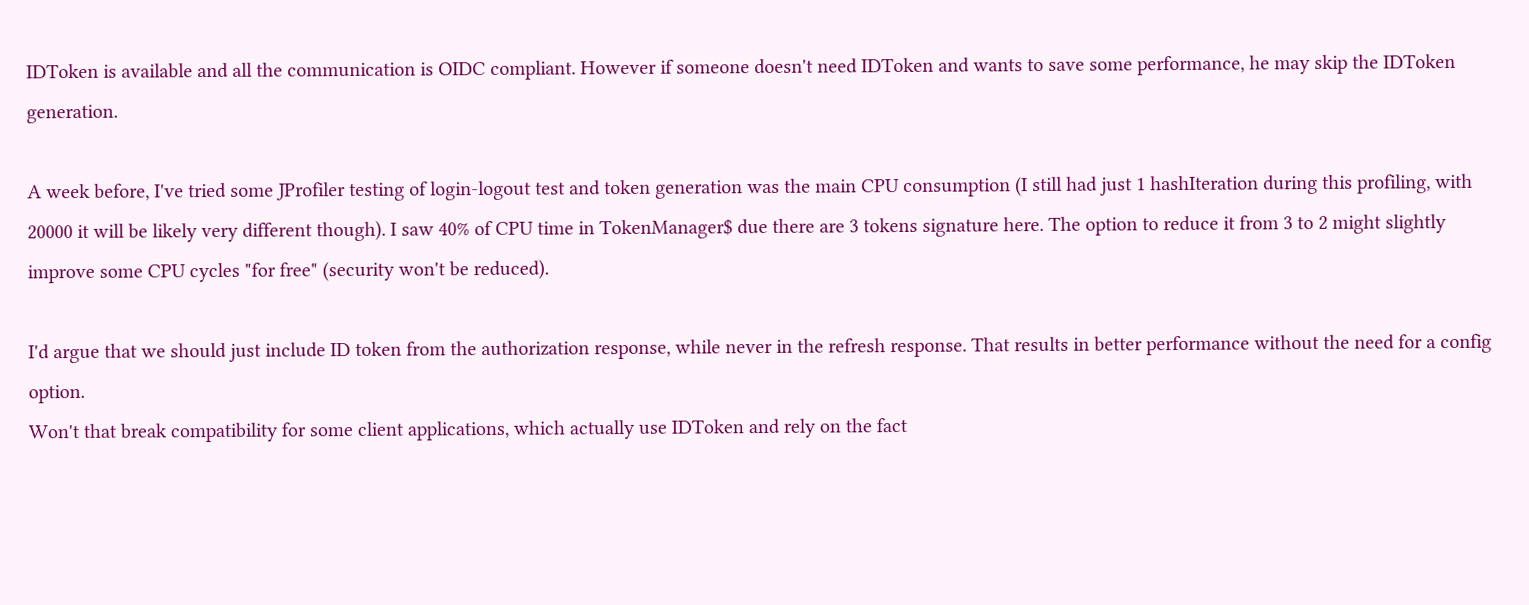IDToken is available and all the communication is OIDC compliant. However if someone doesn't need IDToken and wants to save some performance, he may skip the IDToken generation.

A week before, I've tried some JProfiler testing of login-logout test and token generation was the main CPU consumption (I still had just 1 hashIteration during this profiling, with 20000 it will be likely very different though). I saw 40% of CPU time in TokenManager$ due there are 3 tokens signature here. The option to reduce it from 3 to 2 might slightly improve some CPU cycles "for free" (security won't be reduced).

I'd argue that we should just include ID token from the authorization response, while never in the refresh response. That results in better performance without the need for a config option.
Won't that break compatibility for some client applications, which actually use IDToken and rely on the fact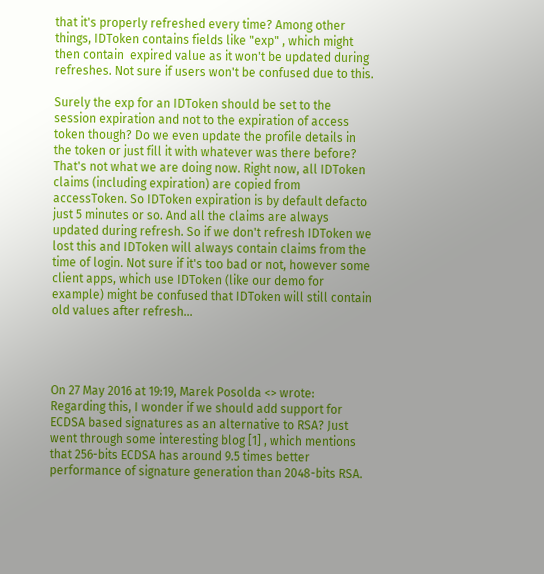that it's properly refreshed every time? Among other things, IDToken contains fields like "exp" , which might then contain  expired value as it won't be updated during refreshes. Not sure if users won't be confused due to this.

Surely the exp for an IDToken should be set to the session expiration and not to the expiration of access token though? Do we even update the profile details in the token or just fill it with whatever was there before?
That's not what we are doing now. Right now, all IDToken claims (including expiration) are copied from accessToken. So IDToken expiration is by default defacto just 5 minutes or so. And all the claims are always updated during refresh. So if we don't refresh IDToken we lost this and IDToken will always contain claims from the time of login. Not sure if it's too bad or not, however some client apps, which use IDToken (like our demo for example) might be confused that IDToken will still contain old values after refresh...




On 27 May 2016 at 19:19, Marek Posolda <> wrote:
Regarding this, I wonder if we should add support for ECDSA based signatures as an alternative to RSA? Just went through some interesting blog [1] , which mentions that 256-bits ECDSA has around 9.5 times better performance of signature generation than 2048-bits RSA.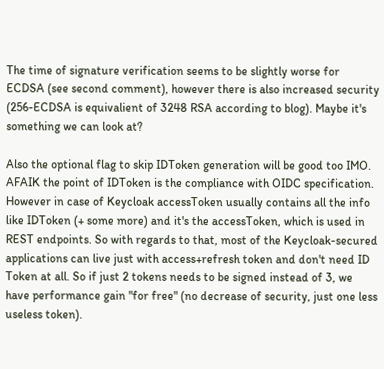The time of signature verification seems to be slightly worse for ECDSA (see second comment), however there is also increased security (256-ECDSA is equivalient of 3248 RSA according to blog). Maybe it's something we can look at?

Also the optional flag to skip IDToken generation will be good too IMO. AFAIK the point of IDToken is the compliance with OIDC specification. However in case of Keycloak accessToken usually contains all the info like IDToken (+ some more) and it's the accessToken, which is used in REST endpoints. So with regards to that, most of the Keycloak-secured applications can live just with access+refresh token and don't need ID Token at all. So if just 2 tokens needs to be signed instead of 3, we have performance gain "for free" (no decrease of security, just one less useless token).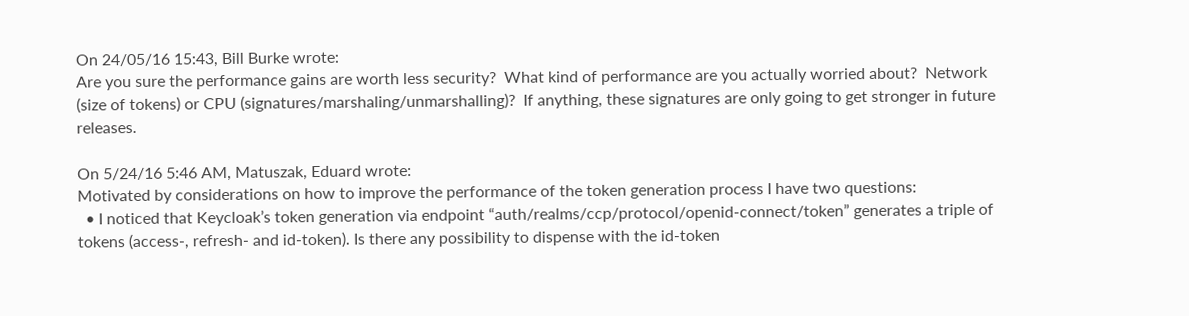On 24/05/16 15:43, Bill Burke wrote:
Are you sure the performance gains are worth less security?  What kind of performance are you actually worried about?  Network (size of tokens) or CPU (signatures/marshaling/unmarshalling)?  If anything, these signatures are only going to get stronger in future releases.

On 5/24/16 5:46 AM, Matuszak, Eduard wrote:
Motivated by considerations on how to improve the performance of the token generation process I have two questions:
  • I noticed that Keycloak’s token generation via endpoint “auth/realms/ccp/protocol/openid-connect/token” generates a triple of tokens (access-, refresh- and id-token). Is there any possibility to dispense with the id-token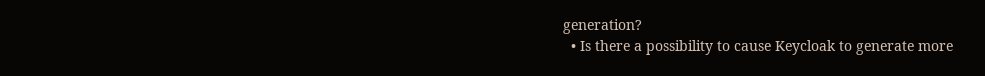generation?
  • Is there a possibility to cause Keycloak to generate more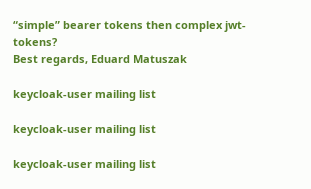“simple” bearer tokens then complex jwt-tokens?
Best regards, Eduard Matuszak

keycloak-user mailing list

keycloak-user mailing list

keycloak-user mailing list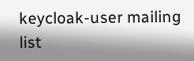keycloak-user mailing list